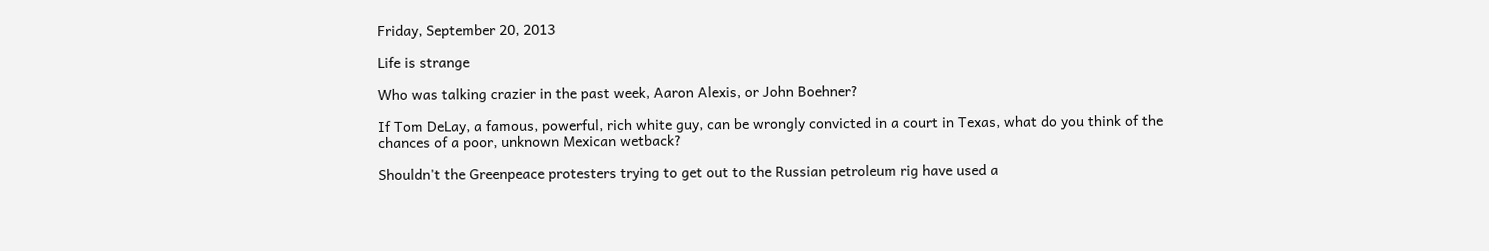Friday, September 20, 2013

Life is strange

Who was talking crazier in the past week, Aaron Alexis, or John Boehner?

If Tom DeLay, a famous, powerful, rich white guy, can be wrongly convicted in a court in Texas, what do you think of the chances of a poor, unknown Mexican wetback?

Shouldn't the Greenpeace protesters trying to get out to the Russian petroleum rig have used a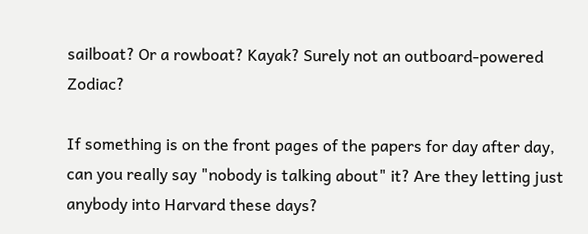sailboat? Or a rowboat? Kayak? Surely not an outboard-powered Zodiac?

If something is on the front pages of the papers for day after day, can you really say "nobody is talking about" it? Are they letting just anybody into Harvard these days?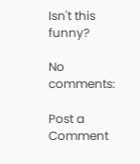Isn't this funny?

No comments:

Post a Comment